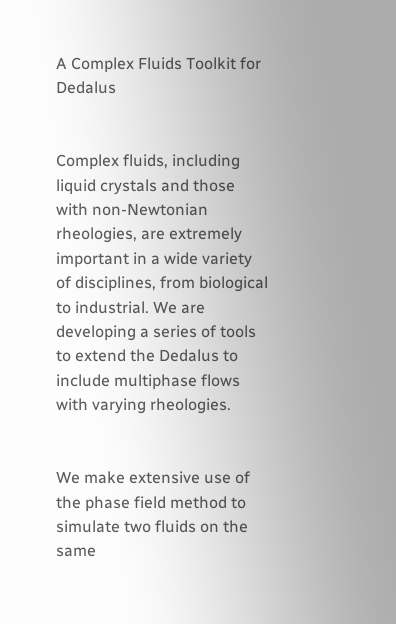A Complex Fluids Toolkit for Dedalus


Complex fluids, including liquid crystals and those with non-Newtonian rheologies, are extremely important in a wide variety of disciplines, from biological to industrial. We are developing a series of tools to extend the Dedalus to include multiphase flows with varying rheologies.


We make extensive use of the phase field method to simulate two fluids on the same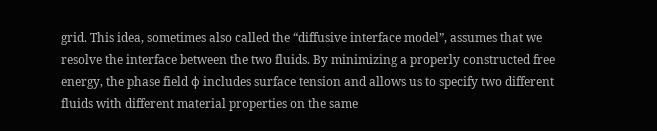grid. This idea, sometimes also called the “diffusive interface model”, assumes that we resolve the interface between the two fluids. By minimizing a properly constructed free energy, the phase field φ includes surface tension and allows us to specify two different fluids with different material properties on the same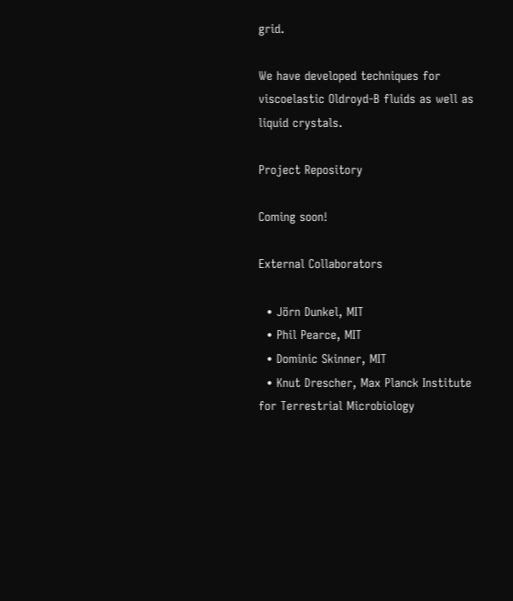grid.

We have developed techniques for viscoelastic Oldroyd-B fluids as well as liquid crystals.

Project Repository

Coming soon!

External Collaborators

  • Jörn Dunkel, MIT
  • Phil Pearce, MIT
  • Dominic Skinner, MIT
  • Knut Drescher, Max Planck Institute for Terrestrial Microbiology